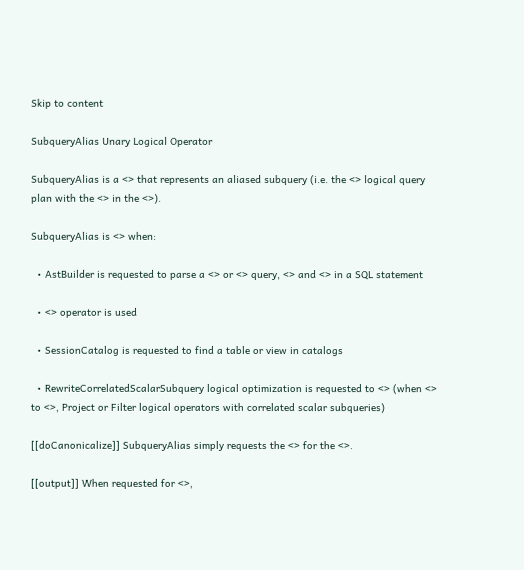Skip to content

SubqueryAlias Unary Logical Operator

SubqueryAlias is a <> that represents an aliased subquery (i.e. the <> logical query plan with the <> in the <>).

SubqueryAlias is <> when:

  • AstBuilder is requested to parse a <> or <> query, <> and <> in a SQL statement

  • <> operator is used

  • SessionCatalog is requested to find a table or view in catalogs

  • RewriteCorrelatedScalarSubquery logical optimization is requested to <> (when <> to <>, Project or Filter logical operators with correlated scalar subqueries)

[[doCanonicalize]] SubqueryAlias simply requests the <> for the <>.

[[output]] When requested for <>,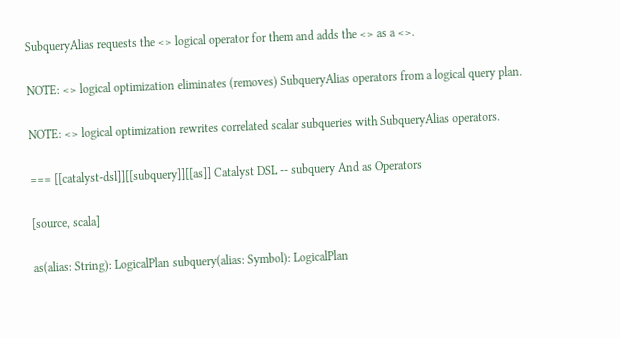SubqueryAlias requests the <> logical operator for them and adds the <> as a <>.

NOTE: <> logical optimization eliminates (removes) SubqueryAlias operators from a logical query plan.

NOTE: <> logical optimization rewrites correlated scalar subqueries with SubqueryAlias operators.

=== [[catalyst-dsl]][[subquery]][[as]] Catalyst DSL -- subquery And as Operators

[source, scala]

as(alias: String): LogicalPlan subquery(alias: Symbol): LogicalPlan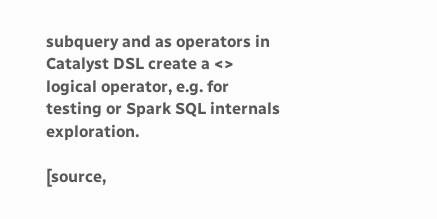subquery and as operators in Catalyst DSL create a <> logical operator, e.g. for testing or Spark SQL internals exploration.

[source,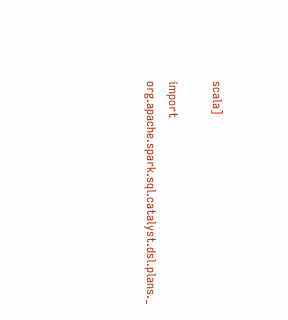scala]

import org.apache.spark.sql.catalyst.dsl.plans._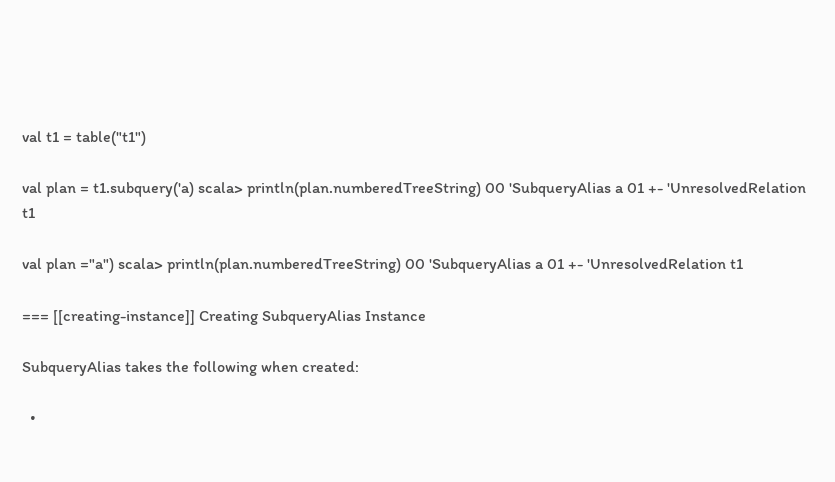val t1 = table("t1")

val plan = t1.subquery('a) scala> println(plan.numberedTreeString) 00 'SubqueryAlias a 01 +- 'UnresolvedRelation t1

val plan ="a") scala> println(plan.numberedTreeString) 00 'SubqueryAlias a 01 +- 'UnresolvedRelation t1

=== [[creating-instance]] Creating SubqueryAlias Instance

SubqueryAlias takes the following when created:

  •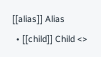[[alias]] Alias
  • [[child]] Child <>